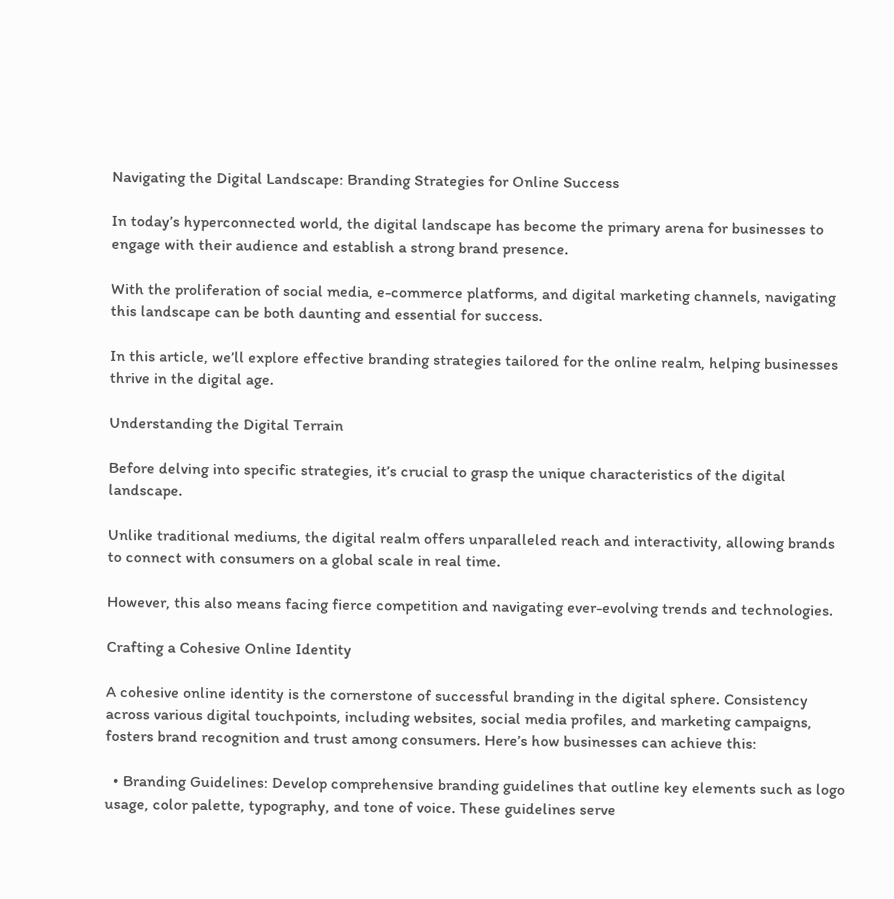Navigating the Digital Landscape: Branding Strategies for Online Success

In today’s hyperconnected world, the digital landscape has become the primary arena for businesses to engage with their audience and establish a strong brand presence.

With the proliferation of social media, e-commerce platforms, and digital marketing channels, navigating this landscape can be both daunting and essential for success.

In this article, we’ll explore effective branding strategies tailored for the online realm, helping businesses thrive in the digital age.

Understanding the Digital Terrain

Before delving into specific strategies, it’s crucial to grasp the unique characteristics of the digital landscape.

Unlike traditional mediums, the digital realm offers unparalleled reach and interactivity, allowing brands to connect with consumers on a global scale in real time.

However, this also means facing fierce competition and navigating ever-evolving trends and technologies.

Crafting a Cohesive Online Identity

A cohesive online identity is the cornerstone of successful branding in the digital sphere. Consistency across various digital touchpoints, including websites, social media profiles, and marketing campaigns, fosters brand recognition and trust among consumers. Here’s how businesses can achieve this:

  • Branding Guidelines: Develop comprehensive branding guidelines that outline key elements such as logo usage, color palette, typography, and tone of voice. These guidelines serve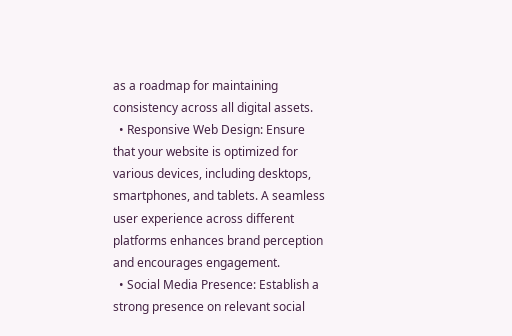as a roadmap for maintaining consistency across all digital assets.
  • Responsive Web Design: Ensure that your website is optimized for various devices, including desktops, smartphones, and tablets. A seamless user experience across different platforms enhances brand perception and encourages engagement.
  • Social Media Presence: Establish a strong presence on relevant social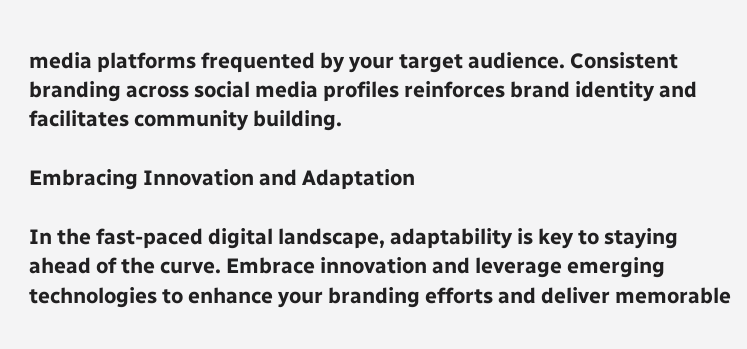media platforms frequented by your target audience. Consistent branding across social media profiles reinforces brand identity and facilitates community building.

Embracing Innovation and Adaptation

In the fast-paced digital landscape, adaptability is key to staying ahead of the curve. Embrace innovation and leverage emerging technologies to enhance your branding efforts and deliver memorable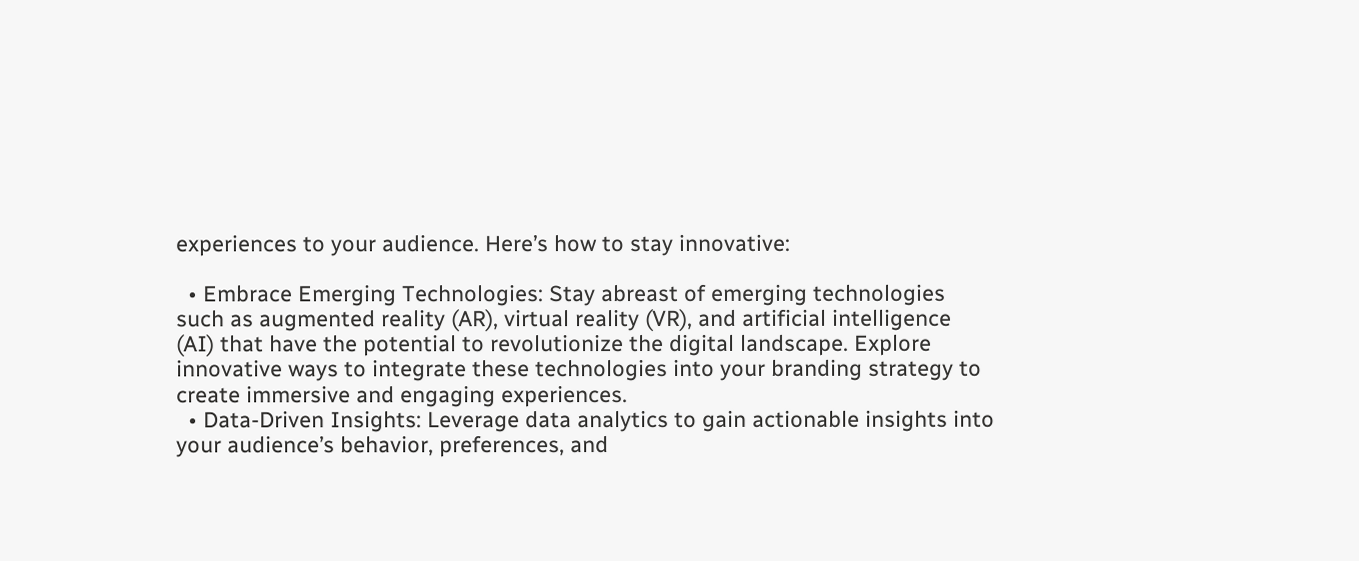experiences to your audience. Here’s how to stay innovative:

  • Embrace Emerging Technologies: Stay abreast of emerging technologies such as augmented reality (AR), virtual reality (VR), and artificial intelligence (AI) that have the potential to revolutionize the digital landscape. Explore innovative ways to integrate these technologies into your branding strategy to create immersive and engaging experiences.
  • Data-Driven Insights: Leverage data analytics to gain actionable insights into your audience’s behavior, preferences, and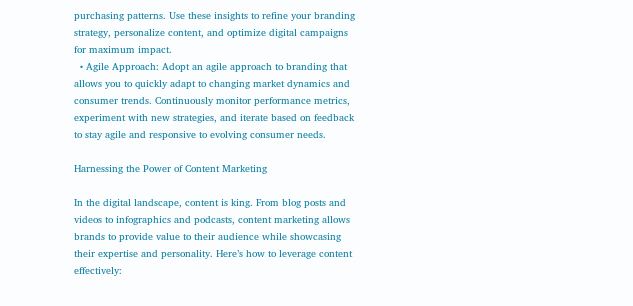purchasing patterns. Use these insights to refine your branding strategy, personalize content, and optimize digital campaigns for maximum impact.
  • Agile Approach: Adopt an agile approach to branding that allows you to quickly adapt to changing market dynamics and consumer trends. Continuously monitor performance metrics, experiment with new strategies, and iterate based on feedback to stay agile and responsive to evolving consumer needs.

Harnessing the Power of Content Marketing

In the digital landscape, content is king. From blog posts and videos to infographics and podcasts, content marketing allows brands to provide value to their audience while showcasing their expertise and personality. Here’s how to leverage content effectively: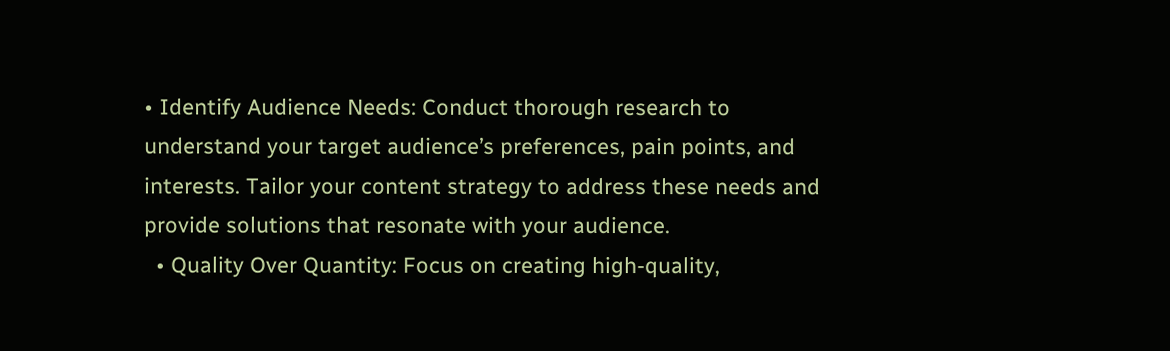• Identify Audience Needs: Conduct thorough research to understand your target audience’s preferences, pain points, and interests. Tailor your content strategy to address these needs and provide solutions that resonate with your audience.
  • Quality Over Quantity: Focus on creating high-quality,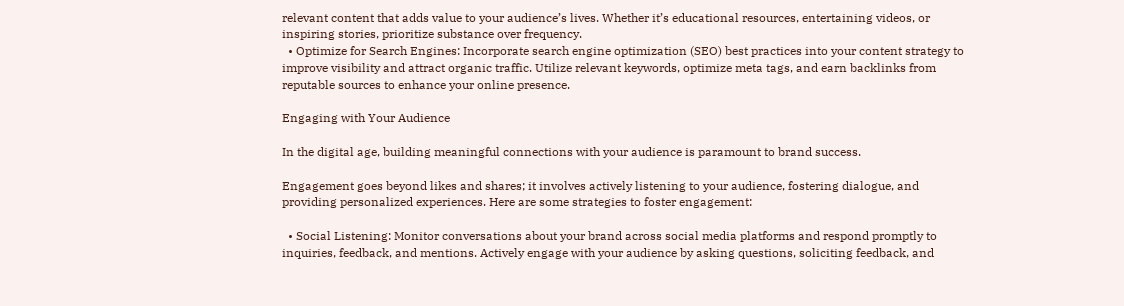relevant content that adds value to your audience’s lives. Whether it’s educational resources, entertaining videos, or inspiring stories, prioritize substance over frequency.
  • Optimize for Search Engines: Incorporate search engine optimization (SEO) best practices into your content strategy to improve visibility and attract organic traffic. Utilize relevant keywords, optimize meta tags, and earn backlinks from reputable sources to enhance your online presence.

Engaging with Your Audience

In the digital age, building meaningful connections with your audience is paramount to brand success.

Engagement goes beyond likes and shares; it involves actively listening to your audience, fostering dialogue, and providing personalized experiences. Here are some strategies to foster engagement:

  • Social Listening: Monitor conversations about your brand across social media platforms and respond promptly to inquiries, feedback, and mentions. Actively engage with your audience by asking questions, soliciting feedback, and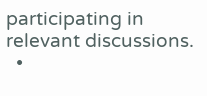participating in relevant discussions.
  •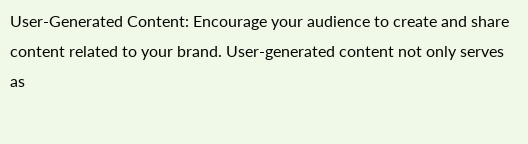User-Generated Content: Encourage your audience to create and share content related to your brand. User-generated content not only serves as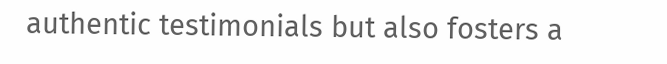authentic testimonials but also fosters a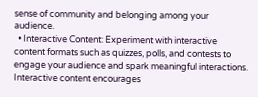sense of community and belonging among your audience.
  • Interactive Content: Experiment with interactive content formats such as quizzes, polls, and contests to engage your audience and spark meaningful interactions. Interactive content encourages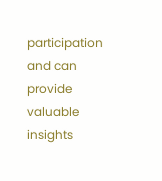participation and can provide valuable insights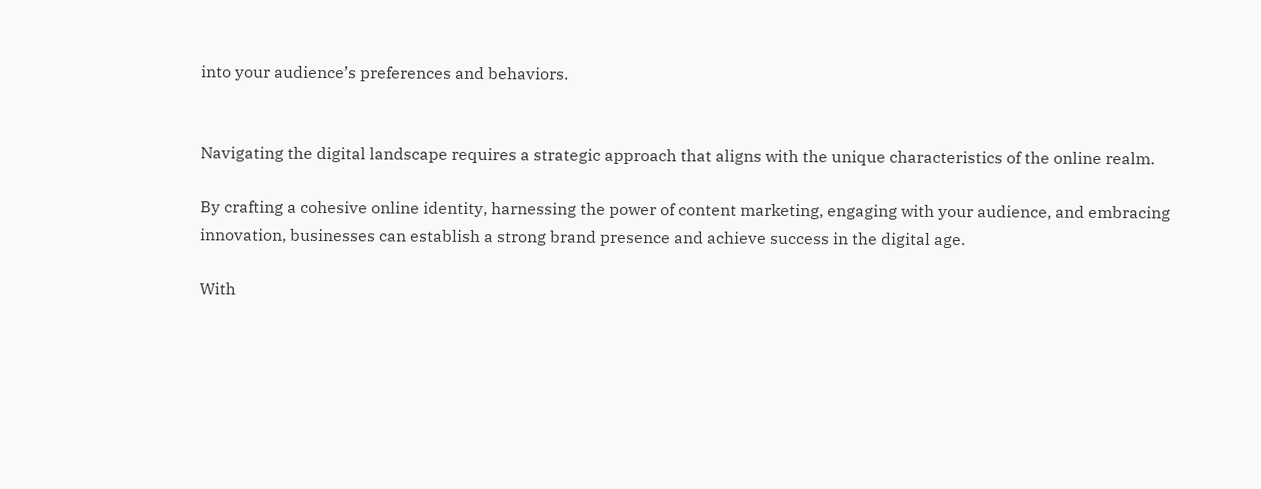into your audience’s preferences and behaviors.


Navigating the digital landscape requires a strategic approach that aligns with the unique characteristics of the online realm.

By crafting a cohesive online identity, harnessing the power of content marketing, engaging with your audience, and embracing innovation, businesses can establish a strong brand presence and achieve success in the digital age.

With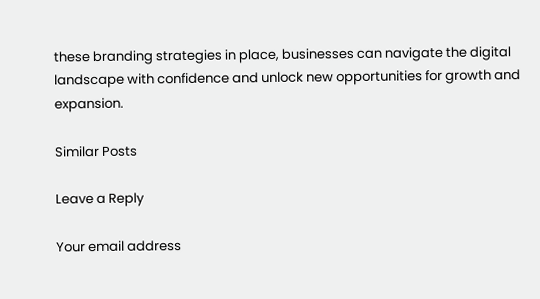these branding strategies in place, businesses can navigate the digital landscape with confidence and unlock new opportunities for growth and expansion.

Similar Posts

Leave a Reply

Your email address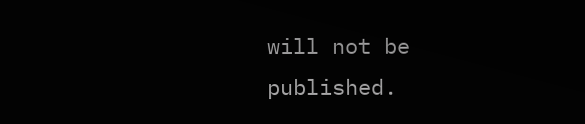will not be published.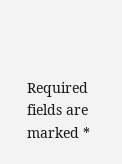Required fields are marked *